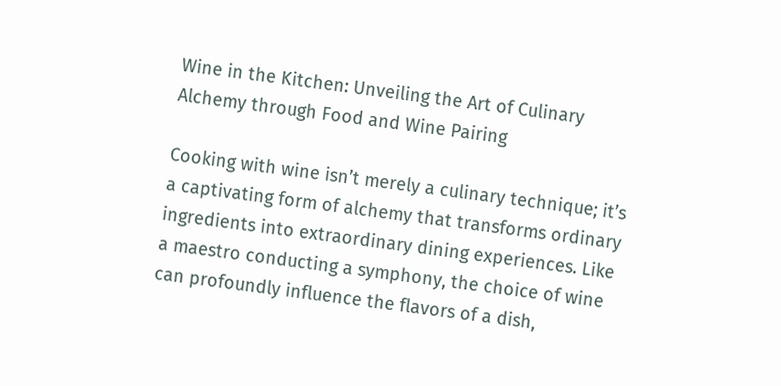Wine in the Kitchen: Unveiling the Art of Culinary Alchemy through Food and Wine Pairing

Cooking with wine isn’t merely a culinary technique; it’s a captivating form of alchemy that transforms ordinary ingredients into extraordinary dining experiences. Like a maestro conducting a symphony, the choice of wine can profoundly influence the flavors of a dish,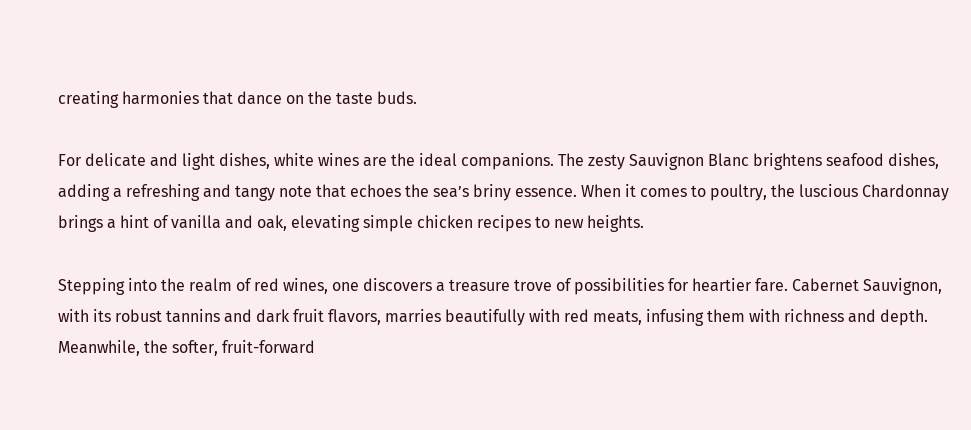creating harmonies that dance on the taste buds.

For delicate and light dishes, white wines are the ideal companions. The zesty Sauvignon Blanc brightens seafood dishes, adding a refreshing and tangy note that echoes the sea’s briny essence. When it comes to poultry, the luscious Chardonnay brings a hint of vanilla and oak, elevating simple chicken recipes to new heights.

Stepping into the realm of red wines, one discovers a treasure trove of possibilities for heartier fare. Cabernet Sauvignon, with its robust tannins and dark fruit flavors, marries beautifully with red meats, infusing them with richness and depth. Meanwhile, the softer, fruit-forward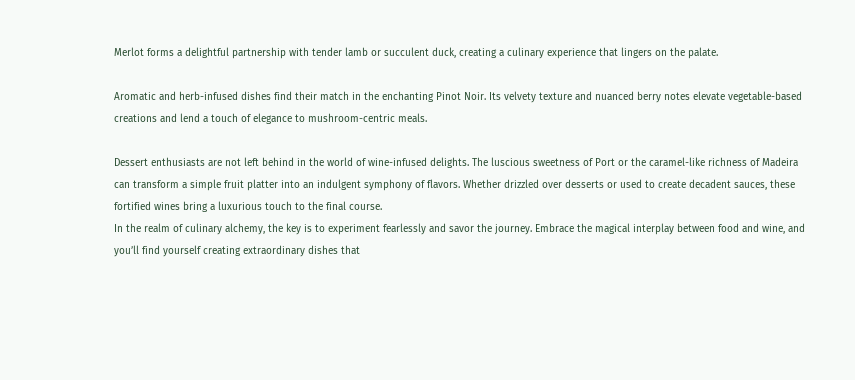Merlot forms a delightful partnership with tender lamb or succulent duck, creating a culinary experience that lingers on the palate.

Aromatic and herb-infused dishes find their match in the enchanting Pinot Noir. Its velvety texture and nuanced berry notes elevate vegetable-based creations and lend a touch of elegance to mushroom-centric meals.

Dessert enthusiasts are not left behind in the world of wine-infused delights. The luscious sweetness of Port or the caramel-like richness of Madeira can transform a simple fruit platter into an indulgent symphony of flavors. Whether drizzled over desserts or used to create decadent sauces, these fortified wines bring a luxurious touch to the final course.
In the realm of culinary alchemy, the key is to experiment fearlessly and savor the journey. Embrace the magical interplay between food and wine, and you’ll find yourself creating extraordinary dishes that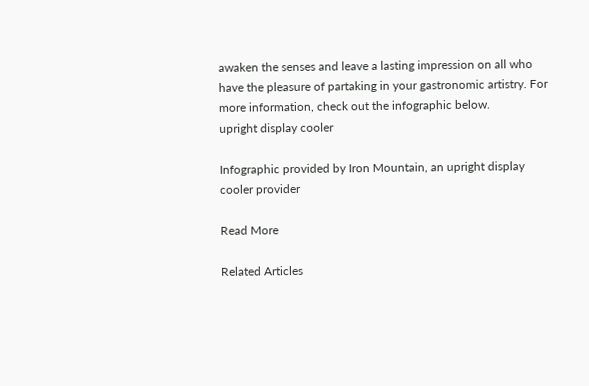awaken the senses and leave a lasting impression on all who have the pleasure of partaking in your gastronomic artistry. For more information, check out the infographic below.
upright display cooler

Infographic provided by Iron Mountain, an upright display cooler provider

Read More

Related Articles